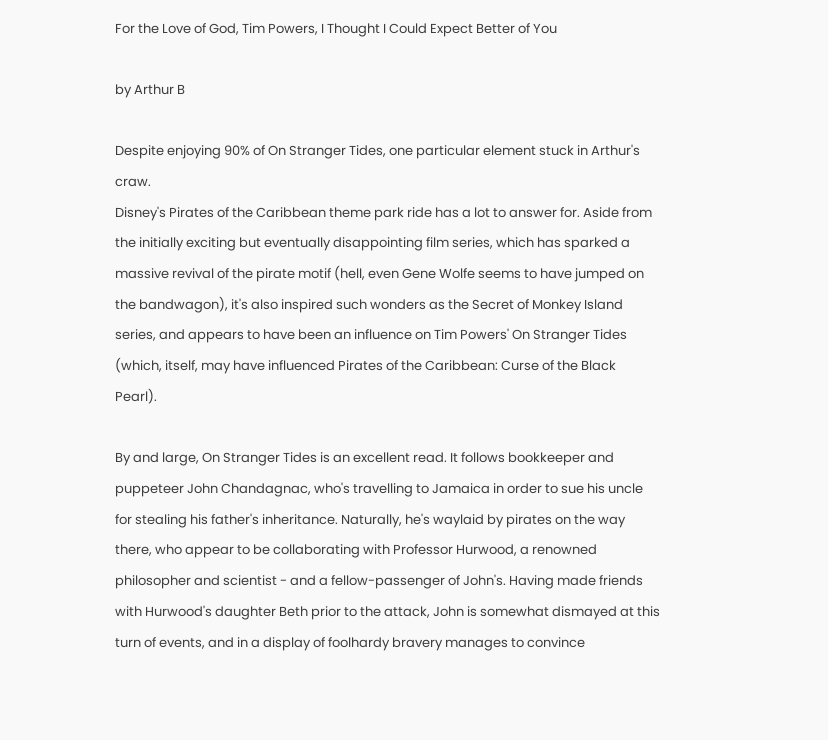For the Love of God, Tim Powers, I Thought I Could Expect Better of You

by Arthur B

Despite enjoying 90% of On Stranger Tides, one particular element stuck in Arthur's craw.
Disney's Pirates of the Caribbean theme park ride has a lot to answer for. Aside from the initially exciting but eventually disappointing film series, which has sparked a massive revival of the pirate motif (hell, even Gene Wolfe seems to have jumped on the bandwagon), it's also inspired such wonders as the Secret of Monkey Island series, and appears to have been an influence on Tim Powers' On Stranger Tides (which, itself, may have influenced Pirates of the Caribbean: Curse of the Black Pearl).

By and large, On Stranger Tides is an excellent read. It follows bookkeeper and puppeteer John Chandagnac, who's travelling to Jamaica in order to sue his uncle for stealing his father's inheritance. Naturally, he's waylaid by pirates on the way there, who appear to be collaborating with Professor Hurwood, a renowned philosopher and scientist - and a fellow-passenger of John's. Having made friends with Hurwood's daughter Beth prior to the attack, John is somewhat dismayed at this turn of events, and in a display of foolhardy bravery manages to convince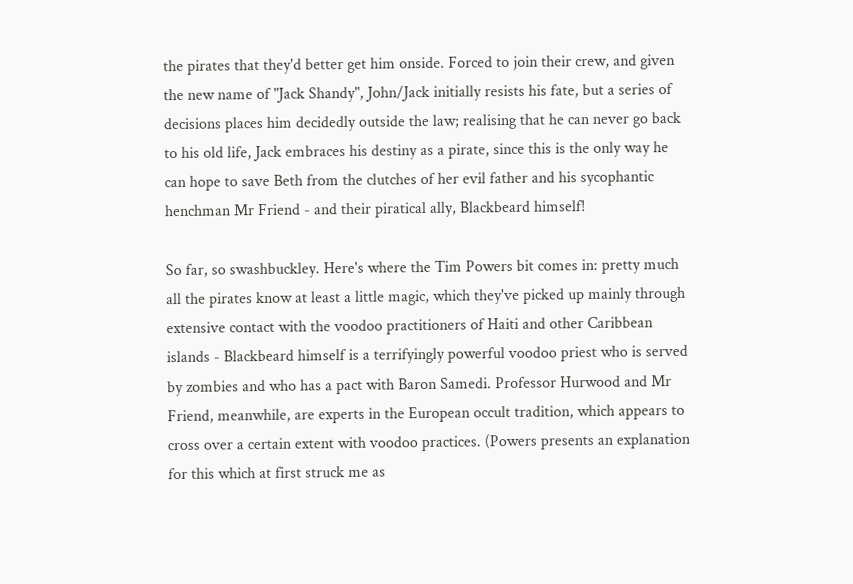the pirates that they'd better get him onside. Forced to join their crew, and given the new name of "Jack Shandy", John/Jack initially resists his fate, but a series of decisions places him decidedly outside the law; realising that he can never go back to his old life, Jack embraces his destiny as a pirate, since this is the only way he can hope to save Beth from the clutches of her evil father and his sycophantic henchman Mr Friend - and their piratical ally, Blackbeard himself!

So far, so swashbuckley. Here's where the Tim Powers bit comes in: pretty much all the pirates know at least a little magic, which they've picked up mainly through extensive contact with the voodoo practitioners of Haiti and other Caribbean islands - Blackbeard himself is a terrifyingly powerful voodoo priest who is served by zombies and who has a pact with Baron Samedi. Professor Hurwood and Mr Friend, meanwhile, are experts in the European occult tradition, which appears to cross over a certain extent with voodoo practices. (Powers presents an explanation for this which at first struck me as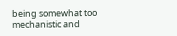being somewhat too mechanistic and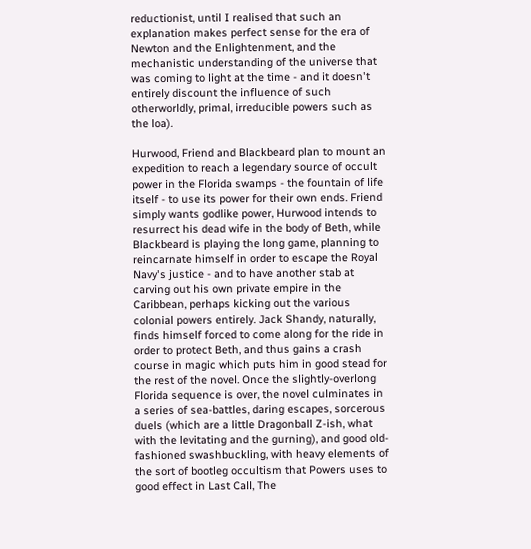reductionist, until I realised that such an explanation makes perfect sense for the era of Newton and the Enlightenment, and the mechanistic understanding of the universe that was coming to light at the time - and it doesn't entirely discount the influence of such otherworldly, primal, irreducible powers such as the loa).

Hurwood, Friend and Blackbeard plan to mount an expedition to reach a legendary source of occult power in the Florida swamps - the fountain of life itself - to use its power for their own ends. Friend simply wants godlike power, Hurwood intends to resurrect his dead wife in the body of Beth, while Blackbeard is playing the long game, planning to reincarnate himself in order to escape the Royal Navy's justice - and to have another stab at carving out his own private empire in the Caribbean, perhaps kicking out the various colonial powers entirely. Jack Shandy, naturally, finds himself forced to come along for the ride in order to protect Beth, and thus gains a crash course in magic which puts him in good stead for the rest of the novel. Once the slightly-overlong Florida sequence is over, the novel culminates in a series of sea-battles, daring escapes, sorcerous duels (which are a little Dragonball Z-ish, what with the levitating and the gurning), and good old-fashioned swashbuckling, with heavy elements of the sort of bootleg occultism that Powers uses to good effect in Last Call, The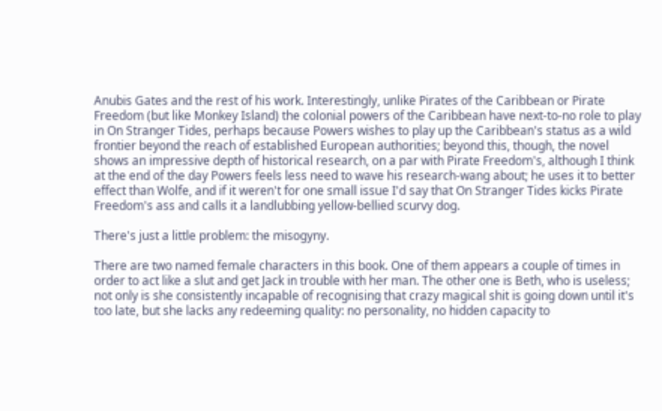Anubis Gates and the rest of his work. Interestingly, unlike Pirates of the Caribbean or Pirate Freedom (but like Monkey Island) the colonial powers of the Caribbean have next-to-no role to play in On Stranger Tides, perhaps because Powers wishes to play up the Caribbean's status as a wild frontier beyond the reach of established European authorities; beyond this, though, the novel shows an impressive depth of historical research, on a par with Pirate Freedom's, although I think at the end of the day Powers feels less need to wave his research-wang about; he uses it to better effect than Wolfe, and if it weren't for one small issue I'd say that On Stranger Tides kicks Pirate Freedom's ass and calls it a landlubbing yellow-bellied scurvy dog.

There's just a little problem: the misogyny.

There are two named female characters in this book. One of them appears a couple of times in order to act like a slut and get Jack in trouble with her man. The other one is Beth, who is useless; not only is she consistently incapable of recognising that crazy magical shit is going down until it's too late, but she lacks any redeeming quality: no personality, no hidden capacity to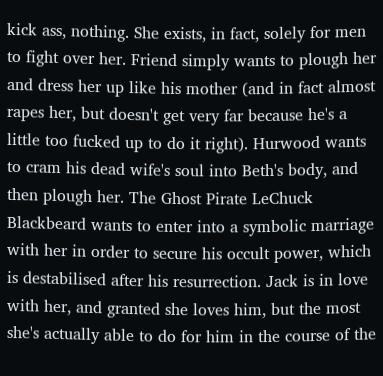kick ass, nothing. She exists, in fact, solely for men to fight over her. Friend simply wants to plough her and dress her up like his mother (and in fact almost rapes her, but doesn't get very far because he's a little too fucked up to do it right). Hurwood wants to cram his dead wife's soul into Beth's body, and then plough her. The Ghost Pirate LeChuck Blackbeard wants to enter into a symbolic marriage with her in order to secure his occult power, which is destabilised after his resurrection. Jack is in love with her, and granted she loves him, but the most she's actually able to do for him in the course of the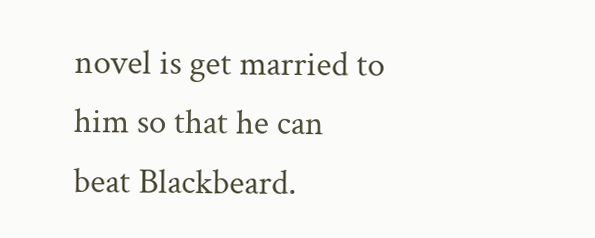novel is get married to him so that he can beat Blackbeard.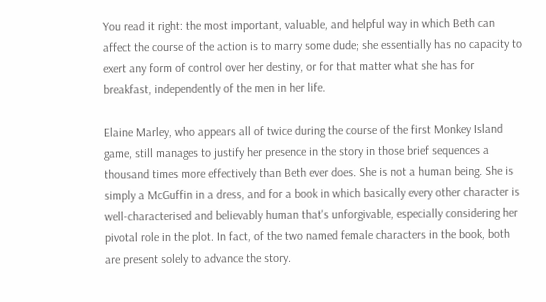You read it right: the most important, valuable, and helpful way in which Beth can affect the course of the action is to marry some dude; she essentially has no capacity to exert any form of control over her destiny, or for that matter what she has for breakfast, independently of the men in her life.

Elaine Marley, who appears all of twice during the course of the first Monkey Island game, still manages to justify her presence in the story in those brief sequences a thousand times more effectively than Beth ever does. She is not a human being. She is simply a McGuffin in a dress, and for a book in which basically every other character is well-characterised and believably human that's unforgivable, especially considering her pivotal role in the plot. In fact, of the two named female characters in the book, both are present solely to advance the story.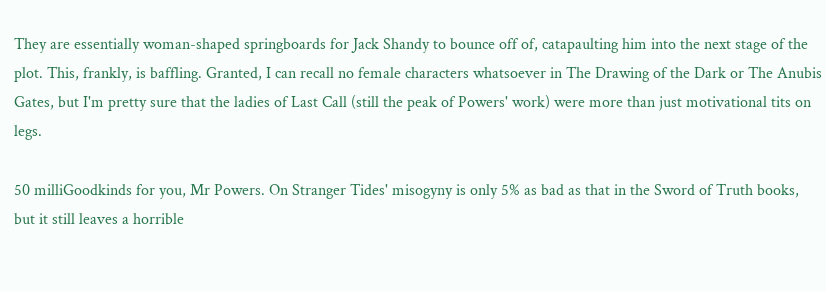They are essentially woman-shaped springboards for Jack Shandy to bounce off of, catapaulting him into the next stage of the plot. This, frankly, is baffling. Granted, I can recall no female characters whatsoever in The Drawing of the Dark or The Anubis Gates, but I'm pretty sure that the ladies of Last Call (still the peak of Powers' work) were more than just motivational tits on legs.

50 milliGoodkinds for you, Mr Powers. On Stranger Tides' misogyny is only 5% as bad as that in the Sword of Truth books, but it still leaves a horrible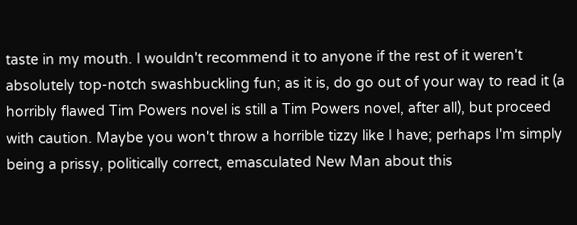taste in my mouth. I wouldn't recommend it to anyone if the rest of it weren't absolutely top-notch swashbuckling fun; as it is, do go out of your way to read it (a horribly flawed Tim Powers novel is still a Tim Powers novel, after all), but proceed with caution. Maybe you won't throw a horrible tizzy like I have; perhaps I'm simply being a prissy, politically correct, emasculated New Man about this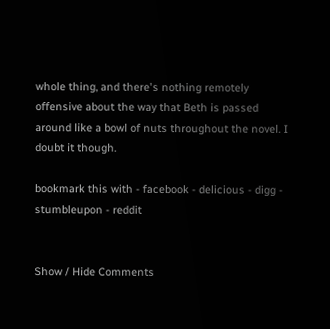whole thing, and there's nothing remotely offensive about the way that Beth is passed around like a bowl of nuts throughout the novel. I doubt it though.

bookmark this with - facebook - delicious - digg - stumbleupon - reddit


Show / Hide Comments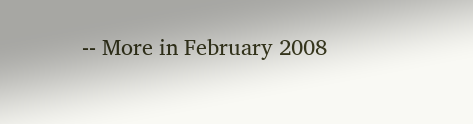-- More in February 2008